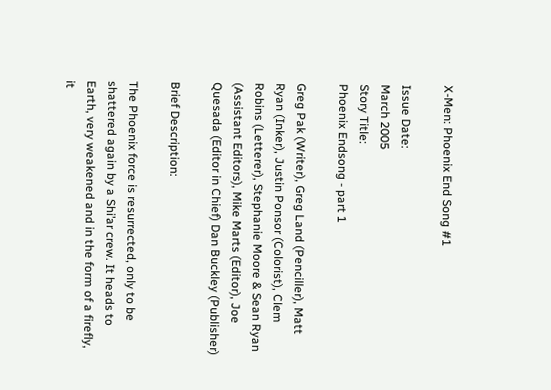X-Men: Phoenix End Song #1

Issue Date:
March 2005
Story Title:
Phoenix Endsong - part 1

Greg Pak (Writer), Greg Land (Penciller), Matt Ryan (Inker), Justin Ponsor (Colorist), Clem Robins (Letterer), Stephanie Moore & Sean Ryan (Assistant Editors), Mike Marts (Editor), Joe Quesada (Editor in Chief) Dan Buckley (Publisher)

Brief Description:

The Phoenix force is resurrected, only to be shattered again by a Shi’ar crew. It heads to Earth, very weakened and in the form of a firefly, it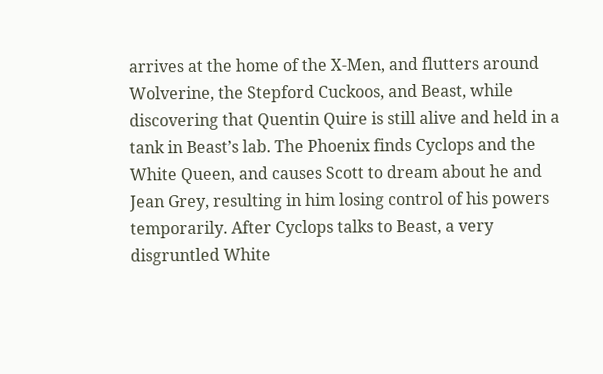arrives at the home of the X-Men, and flutters around Wolverine, the Stepford Cuckoos, and Beast, while discovering that Quentin Quire is still alive and held in a tank in Beast’s lab. The Phoenix finds Cyclops and the White Queen, and causes Scott to dream about he and Jean Grey, resulting in him losing control of his powers temporarily. After Cyclops talks to Beast, a very disgruntled White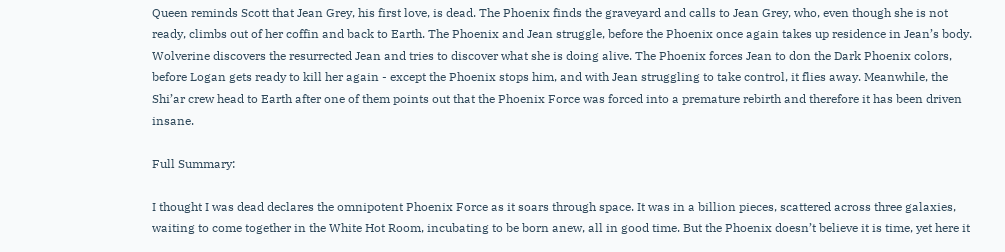Queen reminds Scott that Jean Grey, his first love, is dead. The Phoenix finds the graveyard and calls to Jean Grey, who, even though she is not ready, climbs out of her coffin and back to Earth. The Phoenix and Jean struggle, before the Phoenix once again takes up residence in Jean’s body. Wolverine discovers the resurrected Jean and tries to discover what she is doing alive. The Phoenix forces Jean to don the Dark Phoenix colors, before Logan gets ready to kill her again - except the Phoenix stops him, and with Jean struggling to take control, it flies away. Meanwhile, the Shi’ar crew head to Earth after one of them points out that the Phoenix Force was forced into a premature rebirth and therefore it has been driven insane.

Full Summary:

I thought I was dead declares the omnipotent Phoenix Force as it soars through space. It was in a billion pieces, scattered across three galaxies, waiting to come together in the White Hot Room, incubating to be born anew, all in good time. But the Phoenix doesn’t believe it is time, yet here it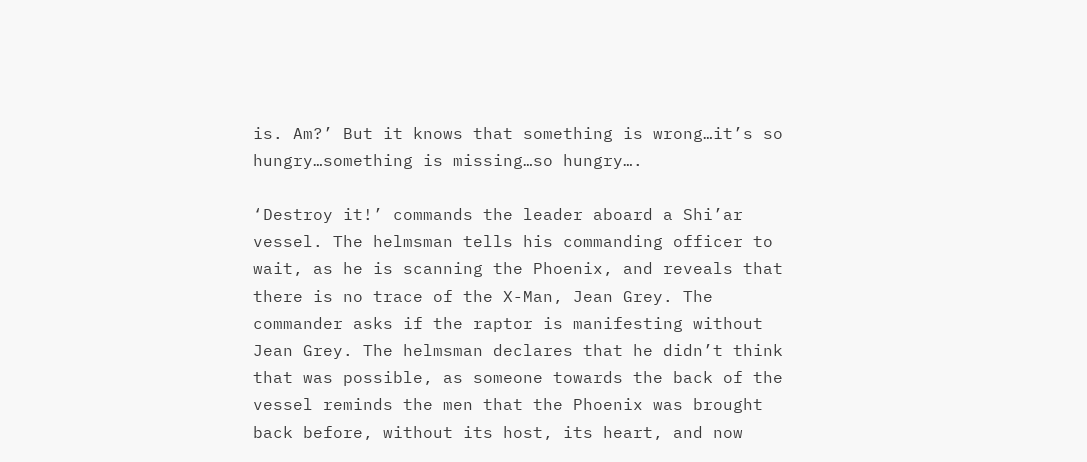is. Am?’ But it knows that something is wrong…it’s so hungry…something is missing…so hungry….

‘Destroy it!’ commands the leader aboard a Shi’ar vessel. The helmsman tells his commanding officer to wait, as he is scanning the Phoenix, and reveals that there is no trace of the X-Man, Jean Grey. The commander asks if the raptor is manifesting without Jean Grey. The helmsman declares that he didn’t think that was possible, as someone towards the back of the vessel reminds the men that the Phoenix was brought back before, without its host, its heart, and now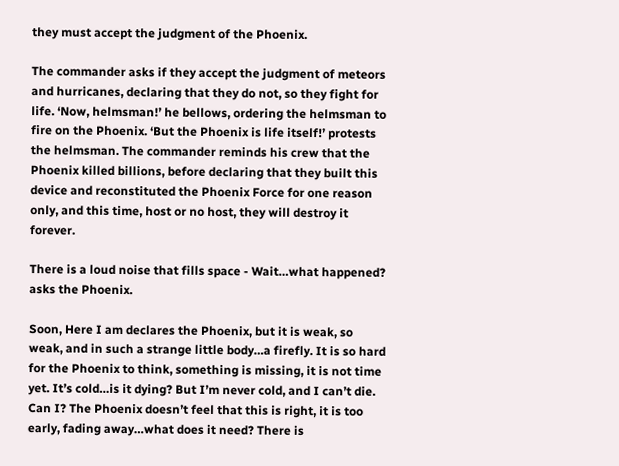they must accept the judgment of the Phoenix.

The commander asks if they accept the judgment of meteors and hurricanes, declaring that they do not, so they fight for life. ‘Now, helmsman!’ he bellows, ordering the helmsman to fire on the Phoenix. ‘But the Phoenix is life itself!’ protests the helmsman. The commander reminds his crew that the Phoenix killed billions, before declaring that they built this device and reconstituted the Phoenix Force for one reason only, and this time, host or no host, they will destroy it forever.

There is a loud noise that fills space - Wait…what happened? asks the Phoenix.

Soon, Here I am declares the Phoenix, but it is weak, so weak, and in such a strange little body…a firefly. It is so hard for the Phoenix to think, something is missing, it is not time yet. It’s cold…is it dying? But I’m never cold, and I can’t die. Can I? The Phoenix doesn’t feel that this is right, it is too early, fading away…what does it need? There is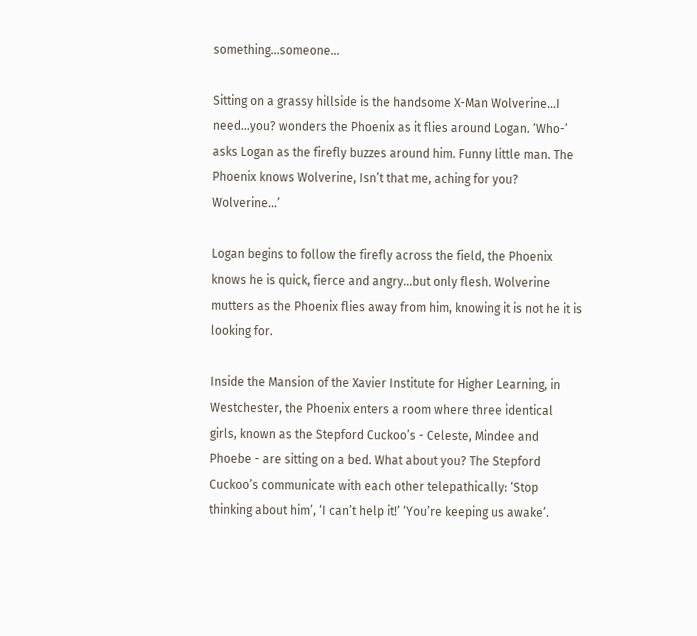something…someone…

Sitting on a grassy hillside is the handsome X-Man Wolverine…I need…you? wonders the Phoenix as it flies around Logan. ‘Who-’ asks Logan as the firefly buzzes around him. Funny little man. The Phoenix knows Wolverine, Isn’t that me, aching for you? Wolverine…’

Logan begins to follow the firefly across the field, the Phoenix knows he is quick, fierce and angry…but only flesh. Wolverine mutters as the Phoenix flies away from him, knowing it is not he it is looking for.

Inside the Mansion of the Xavier Institute for Higher Learning, in Westchester, the Phoenix enters a room where three identical girls, known as the Stepford Cuckoo’s - Celeste, Mindee and Phoebe - are sitting on a bed. What about you? The Stepford Cuckoo’s communicate with each other telepathically: ‘Stop thinking about him’, ‘I can’t help it!’ ‘You’re keeping us awake’.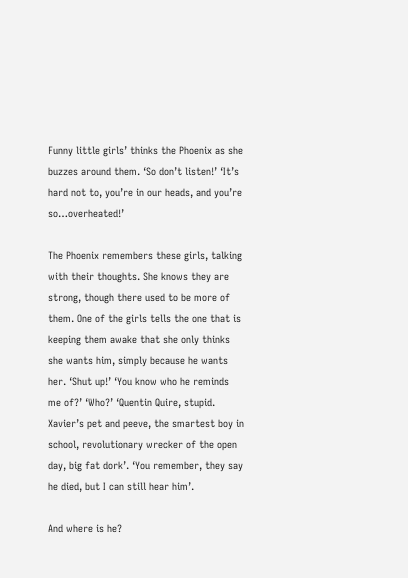Funny little girls’ thinks the Phoenix as she buzzes around them. ‘So don’t listen!’ ‘It’s hard not to, you’re in our heads, and you’re so…overheated!’

The Phoenix remembers these girls, talking with their thoughts. She knows they are strong, though there used to be more of them. One of the girls tells the one that is keeping them awake that she only thinks she wants him, simply because he wants her. ‘Shut up!’ ‘You know who he reminds me of?’ ‘Who?’ ‘Quentin Quire, stupid. Xavier’s pet and peeve, the smartest boy in school, revolutionary wrecker of the open day, big fat dork’. ‘You remember, they say he died, but I can still hear him’.

And where is he?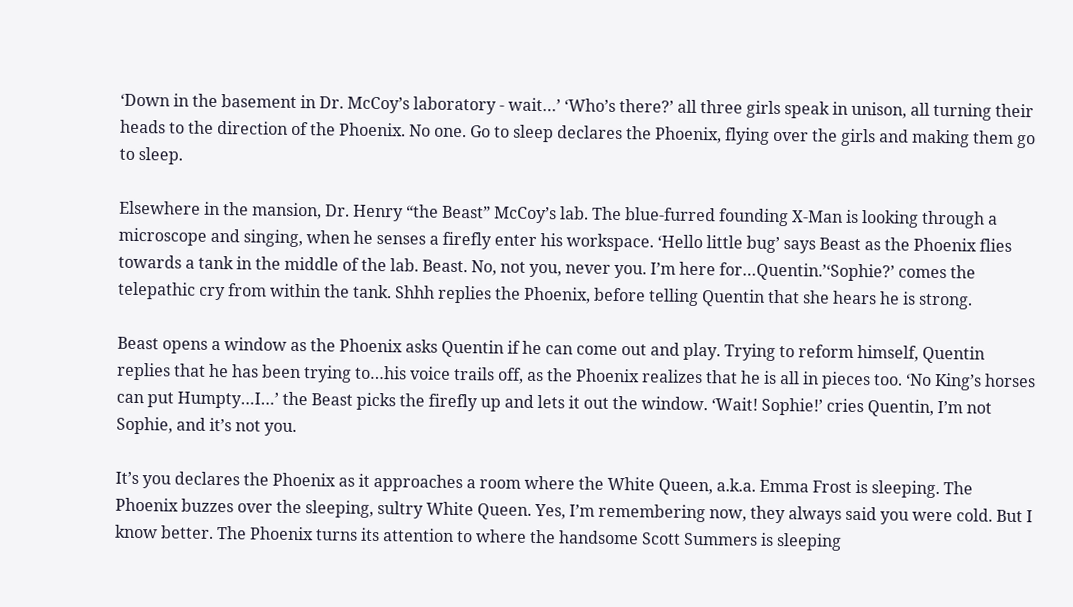‘Down in the basement in Dr. McCoy’s laboratory - wait…’ ‘Who’s there?’ all three girls speak in unison, all turning their heads to the direction of the Phoenix. No one. Go to sleep declares the Phoenix, flying over the girls and making them go to sleep.

Elsewhere in the mansion, Dr. Henry “the Beast” McCoy’s lab. The blue-furred founding X-Man is looking through a microscope and singing, when he senses a firefly enter his workspace. ‘Hello little bug’ says Beast as the Phoenix flies towards a tank in the middle of the lab. Beast. No, not you, never you. I’m here for…Quentin.’‘Sophie?’ comes the telepathic cry from within the tank. Shhh replies the Phoenix, before telling Quentin that she hears he is strong.

Beast opens a window as the Phoenix asks Quentin if he can come out and play. Trying to reform himself, Quentin replies that he has been trying to…his voice trails off, as the Phoenix realizes that he is all in pieces too. ‘No King’s horses can put Humpty…I…’ the Beast picks the firefly up and lets it out the window. ‘Wait! Sophie!’ cries Quentin, I’m not Sophie, and it’s not you.

It’s you declares the Phoenix as it approaches a room where the White Queen, a.k.a. Emma Frost is sleeping. The Phoenix buzzes over the sleeping, sultry White Queen. Yes, I’m remembering now, they always said you were cold. But I know better. The Phoenix turns its attention to where the handsome Scott Summers is sleeping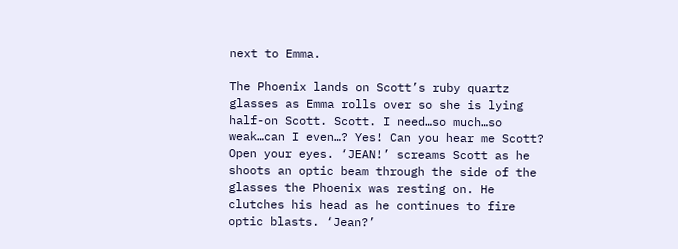next to Emma.

The Phoenix lands on Scott’s ruby quartz glasses as Emma rolls over so she is lying half-on Scott. Scott. I need…so much…so weak…can I even…? Yes! Can you hear me Scott? Open your eyes. ‘JEAN!’ screams Scott as he shoots an optic beam through the side of the glasses the Phoenix was resting on. He clutches his head as he continues to fire optic blasts. ‘Jean?’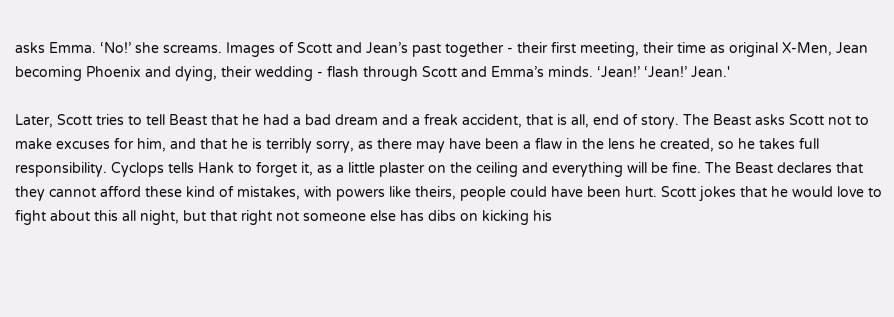asks Emma. ‘No!’ she screams. Images of Scott and Jean’s past together - their first meeting, their time as original X-Men, Jean becoming Phoenix and dying, their wedding - flash through Scott and Emma’s minds. ‘Jean!’ ‘Jean!’ Jean.'

Later, Scott tries to tell Beast that he had a bad dream and a freak accident, that is all, end of story. The Beast asks Scott not to make excuses for him, and that he is terribly sorry, as there may have been a flaw in the lens he created, so he takes full responsibility. Cyclops tells Hank to forget it, as a little plaster on the ceiling and everything will be fine. The Beast declares that they cannot afford these kind of mistakes, with powers like theirs, people could have been hurt. Scott jokes that he would love to fight about this all night, but that right not someone else has dibs on kicking his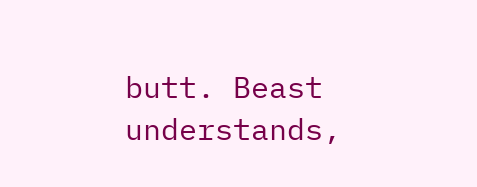butt. Beast understands,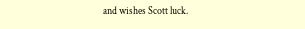and wishes Scott luck.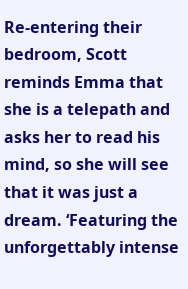Re-entering their bedroom, Scott reminds Emma that she is a telepath and asks her to read his mind, so she will see that it was just a dream. ‘Featuring the unforgettably intense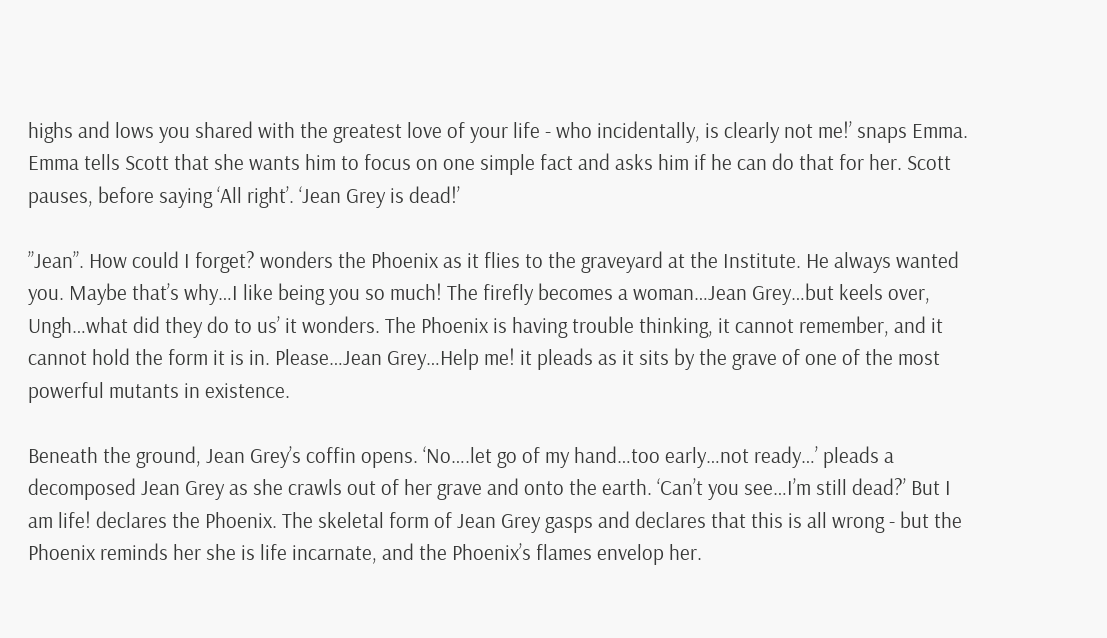highs and lows you shared with the greatest love of your life - who incidentally, is clearly not me!’ snaps Emma. Emma tells Scott that she wants him to focus on one simple fact and asks him if he can do that for her. Scott pauses, before saying ‘All right’. ‘Jean Grey is dead!’

”Jean”. How could I forget? wonders the Phoenix as it flies to the graveyard at the Institute. He always wanted you. Maybe that’s why…I like being you so much! The firefly becomes a woman…Jean Grey…but keels over, Ungh…what did they do to us’ it wonders. The Phoenix is having trouble thinking, it cannot remember, and it cannot hold the form it is in. Please…Jean Grey…Help me! it pleads as it sits by the grave of one of the most powerful mutants in existence.

Beneath the ground, Jean Grey’s coffin opens. ‘No….let go of my hand…too early…not ready…’ pleads a decomposed Jean Grey as she crawls out of her grave and onto the earth. ‘Can’t you see…I’m still dead?’ But I am life! declares the Phoenix. The skeletal form of Jean Grey gasps and declares that this is all wrong - but the Phoenix reminds her she is life incarnate, and the Phoenix’s flames envelop her.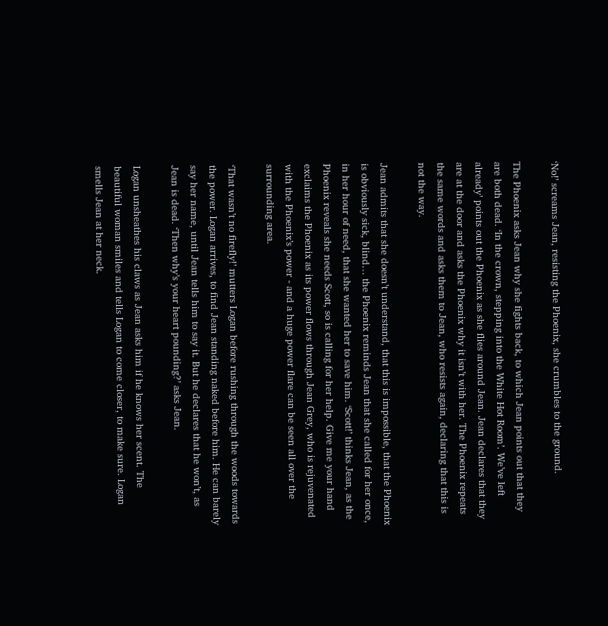‘No!’ screams Jean, resisting the Phoenix, she crumbles to the ground.

The Phoenix asks Jean why she fights back, to which Jean points out that they are both dead. ‘In the crown, stepping into the White Hot Room’. We’ve left already’ points out the Phoenix as she flies around Jean. Jean declares that they are at the door and asks the Phoenix why it isn’t with her. The Phoenix repeats the same words and asks them to Jean, who resists again, declaring that this is not the way.

Jean admits that she doesn’t understand, that this is impossible, that the Phoenix is obviously sick, blind… the Phoenix reminds Jean that she called for her once, in her hour of need, that she wanted her to save him. ‘Scott!’ thinks Jean, as the Phoenix reveals she needs Scott, so is calling for her help. Give me your hand exclaims the Phoenix as its power flows through Jean Grey, who is rejuvenated with the Phoenix’s power - and a huge power flare can be seen all over the surrounding area.

‘That wasn’t no firefly!’ mutters Logan before rushing through the woods towards the power. Logan arrives, to find Jean standing naked before him. He can barely say her name, until Jean tells him to say it. But he declares that he won’t, as Jean is dead. ‘Then why’s your heart pounding?’ asks Jean.

Logan unsheathes his claws as Jean asks him if he knows her scent. The beautiful woman smiles and tells Logan to come closer, to make sure. Logan smells Jean at her neck.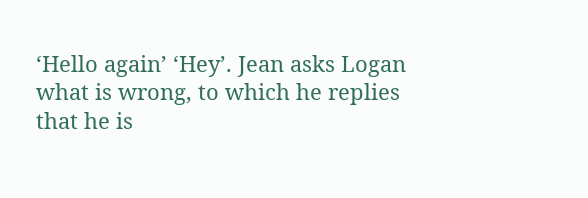‘Hello again’ ‘Hey’. Jean asks Logan what is wrong, to which he replies that he is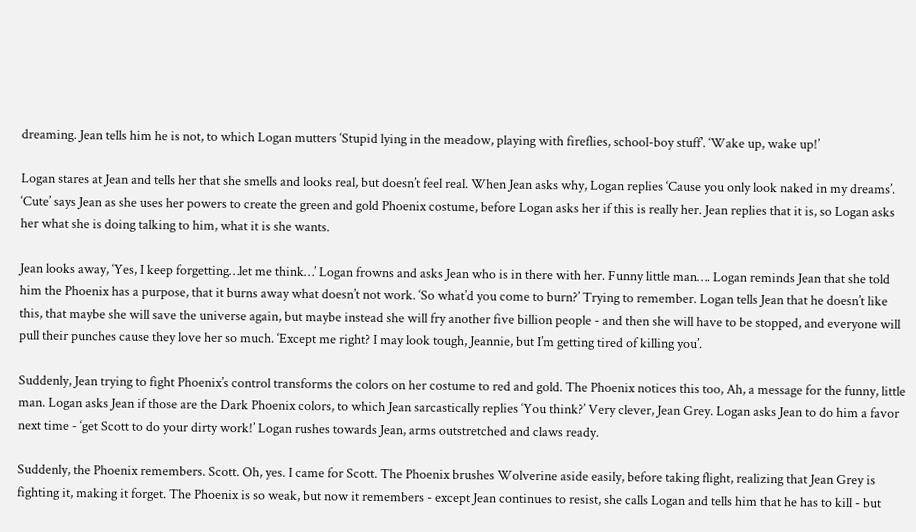dreaming. Jean tells him he is not, to which Logan mutters ‘Stupid lying in the meadow, playing with fireflies, school-boy stuff’. ‘Wake up, wake up!’

Logan stares at Jean and tells her that she smells and looks real, but doesn’t feel real. When Jean asks why, Logan replies ‘Cause you only look naked in my dreams’. ‘Cute’ says Jean as she uses her powers to create the green and gold Phoenix costume, before Logan asks her if this is really her. Jean replies that it is, so Logan asks her what she is doing talking to him, what it is she wants.

Jean looks away, ‘Yes, I keep forgetting…let me think…’ Logan frowns and asks Jean who is in there with her. Funny little man…. Logan reminds Jean that she told him the Phoenix has a purpose, that it burns away what doesn’t not work. ‘So what’d you come to burn?’ Trying to remember. Logan tells Jean that he doesn’t like this, that maybe she will save the universe again, but maybe instead she will fry another five billion people - and then she will have to be stopped, and everyone will pull their punches cause they love her so much. ‘Except me right? I may look tough, Jeannie, but I’m getting tired of killing you’.

Suddenly, Jean trying to fight Phoenix’s control transforms the colors on her costume to red and gold. The Phoenix notices this too, Ah, a message for the funny, little man. Logan asks Jean if those are the Dark Phoenix colors, to which Jean sarcastically replies ‘You think?’ Very clever, Jean Grey. Logan asks Jean to do him a favor next time - ‘get Scott to do your dirty work!’ Logan rushes towards Jean, arms outstretched and claws ready.

Suddenly, the Phoenix remembers. Scott. Oh, yes. I came for Scott. The Phoenix brushes Wolverine aside easily, before taking flight, realizing that Jean Grey is fighting it, making it forget. The Phoenix is so weak, but now it remembers - except Jean continues to resist, she calls Logan and tells him that he has to kill - but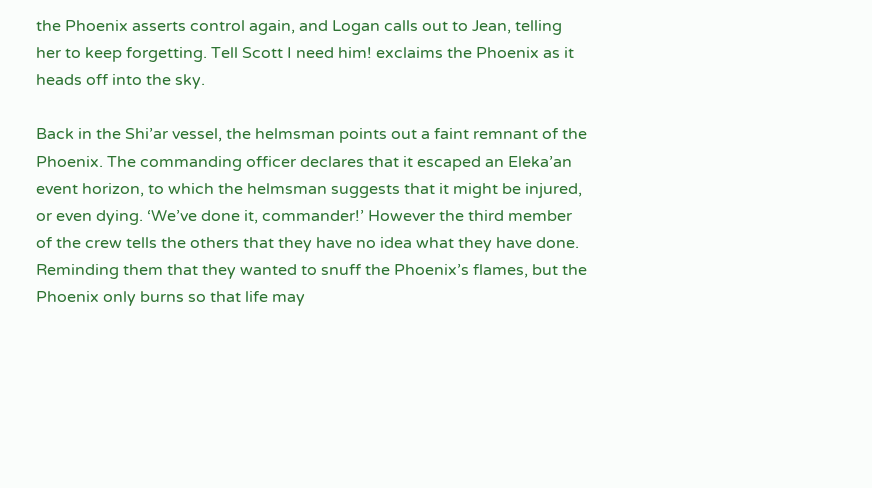the Phoenix asserts control again, and Logan calls out to Jean, telling her to keep forgetting. Tell Scott I need him! exclaims the Phoenix as it heads off into the sky.

Back in the Shi’ar vessel, the helmsman points out a faint remnant of the Phoenix. The commanding officer declares that it escaped an Eleka’an event horizon, to which the helmsman suggests that it might be injured, or even dying. ‘We’ve done it, commander!’ However the third member of the crew tells the others that they have no idea what they have done. Reminding them that they wanted to snuff the Phoenix’s flames, but the Phoenix only burns so that life may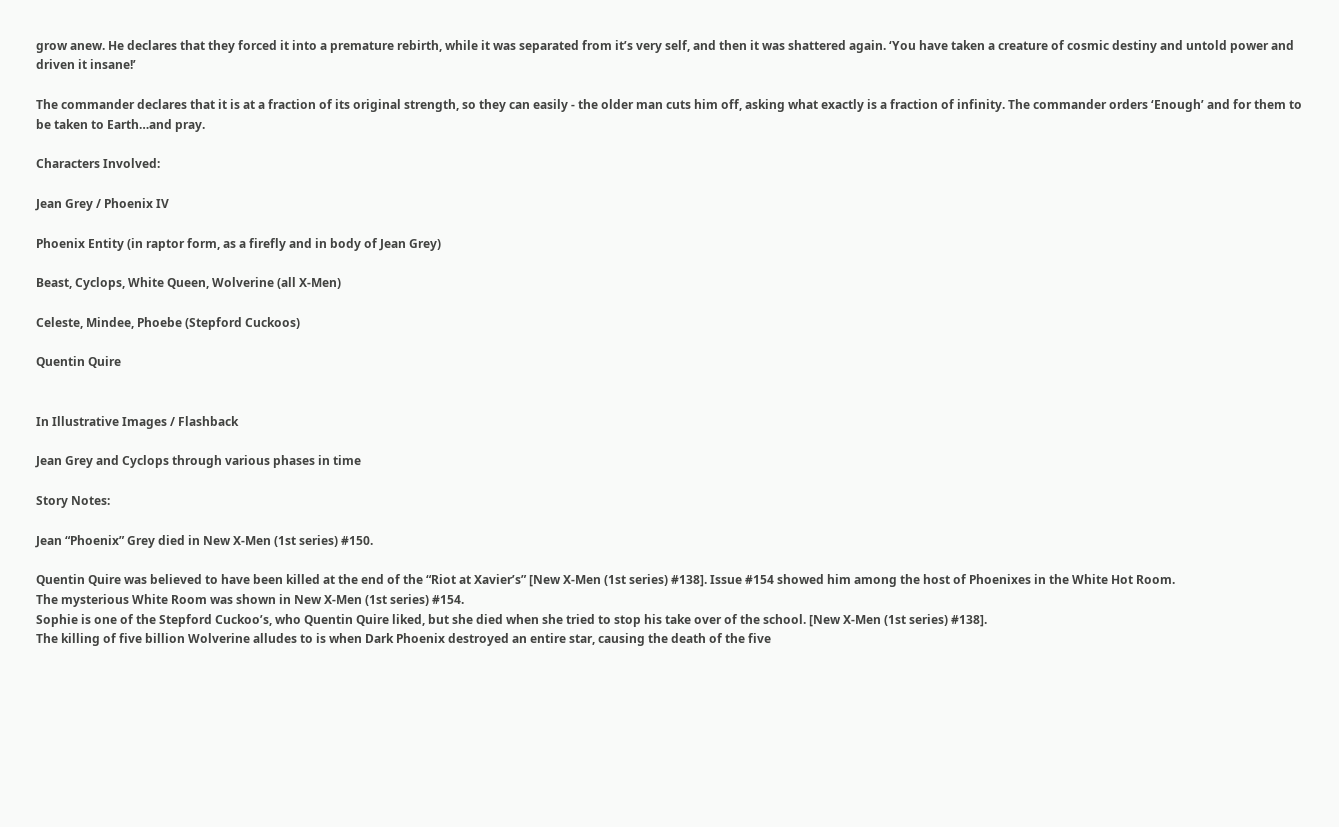grow anew. He declares that they forced it into a premature rebirth, while it was separated from it’s very self, and then it was shattered again. ‘You have taken a creature of cosmic destiny and untold power and driven it insane!’

The commander declares that it is at a fraction of its original strength, so they can easily - the older man cuts him off, asking what exactly is a fraction of infinity. The commander orders ‘Enough’ and for them to be taken to Earth…and pray.

Characters Involved:

Jean Grey / Phoenix IV

Phoenix Entity (in raptor form, as a firefly and in body of Jean Grey)

Beast, Cyclops, White Queen, Wolverine (all X-Men)

Celeste, Mindee, Phoebe (Stepford Cuckoos)

Quentin Quire


In Illustrative Images / Flashback

Jean Grey and Cyclops through various phases in time

Story Notes:

Jean “Phoenix” Grey died in New X-Men (1st series) #150.

Quentin Quire was believed to have been killed at the end of the “Riot at Xavier’s” [New X-Men (1st series) #138]. Issue #154 showed him among the host of Phoenixes in the White Hot Room.
The mysterious White Room was shown in New X-Men (1st series) #154.
Sophie is one of the Stepford Cuckoo’s, who Quentin Quire liked, but she died when she tried to stop his take over of the school. [New X-Men (1st series) #138].
The killing of five billion Wolverine alludes to is when Dark Phoenix destroyed an entire star, causing the death of the five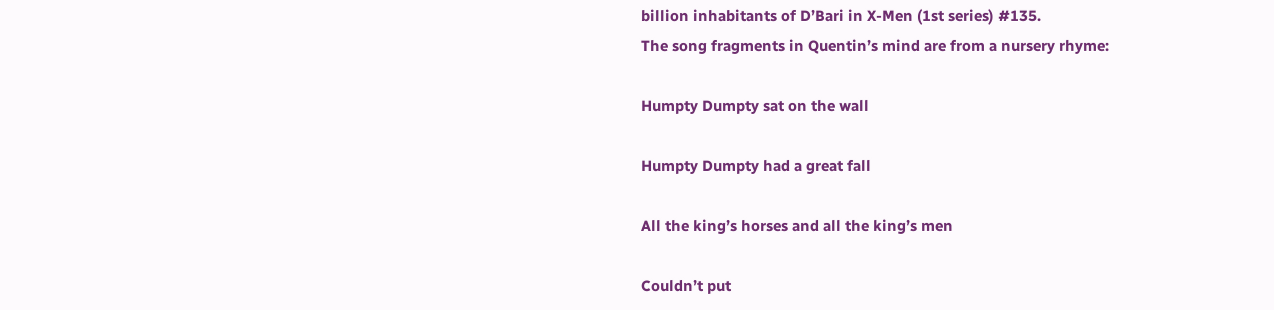billion inhabitants of D’Bari in X-Men (1st series) #135.
The song fragments in Quentin’s mind are from a nursery rhyme:

Humpty Dumpty sat on the wall

Humpty Dumpty had a great fall

All the king’s horses and all the king’s men

Couldn’t put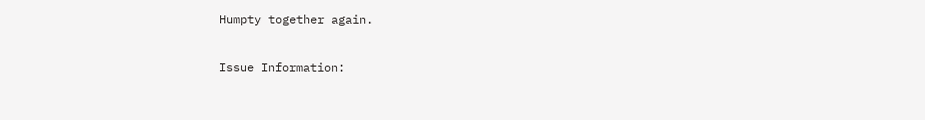Humpty together again.

Issue Information: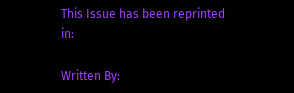This Issue has been reprinted in:

Written By: